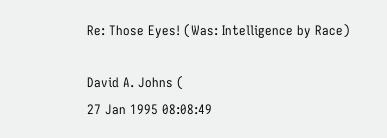Re: Those Eyes! (Was: Intelligence by Race)

David A. Johns (
27 Jan 1995 08:08:49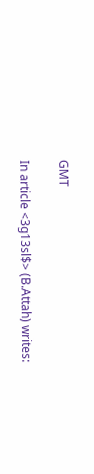GMT

In article <3g13sl$> (B.Attah) writes: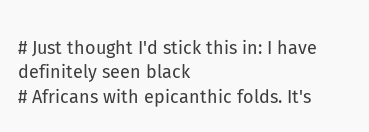# Just thought I'd stick this in: I have definitely seen black
# Africans with epicanthic folds. It's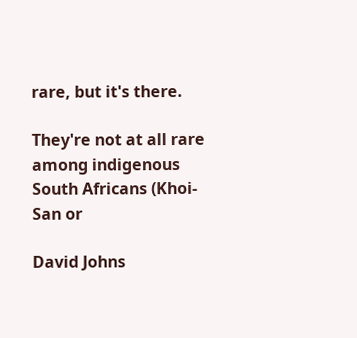rare, but it's there.

They're not at all rare among indigenous South Africans (Khoi-San or

David Johns